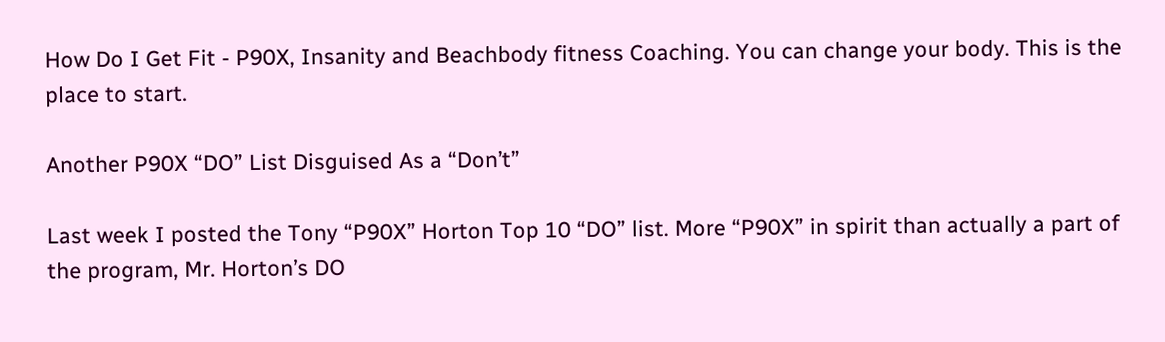How Do I Get Fit - P90X, Insanity and Beachbody fitness Coaching. You can change your body. This is the place to start.

Another P90X “DO” List Disguised As a “Don’t”

Last week I posted the Tony “P90X” Horton Top 10 “DO” list. More “P90X” in spirit than actually a part of the program, Mr. Horton’s DO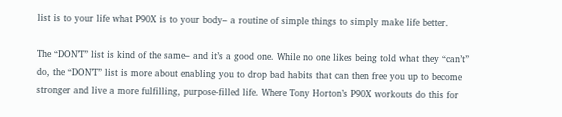list is to your life what P90X is to your body– a routine of simple things to simply make life better.

The “DON’T” list is kind of the same– and it’s a good one. While no one likes being told what they “can’t” do, the “DON’T” list is more about enabling you to drop bad habits that can then free you up to become stronger and live a more fulfilling, purpose-filled life. Where Tony Horton’s P90X workouts do this for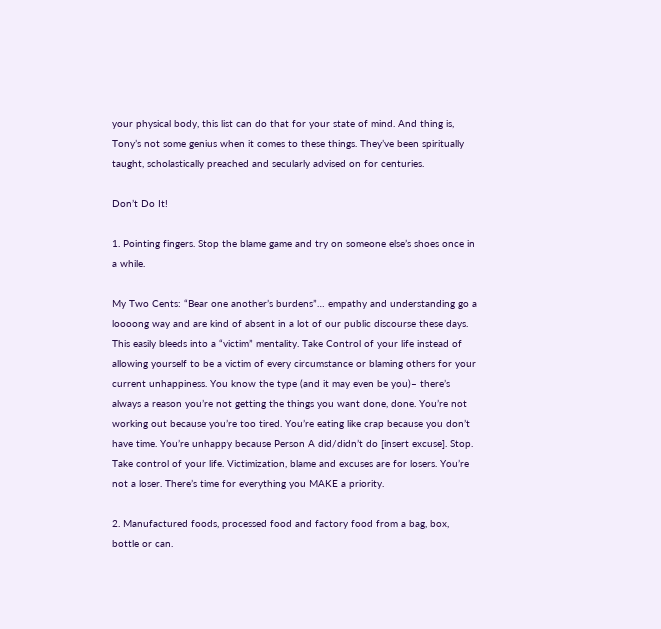your physical body, this list can do that for your state of mind. And thing is, Tony’s not some genius when it comes to these things. They’ve been spiritually taught, scholastically preached and secularly advised on for centuries.

Don’t Do It!

1. Pointing fingers. Stop the blame game and try on someone else’s shoes once in a while.

My Two Cents: “Bear one another’s burdens”… empathy and understanding go a loooong way and are kind of absent in a lot of our public discourse these days. This easily bleeds into a “victim” mentality. Take Control of your life instead of allowing yourself to be a victim of every circumstance or blaming others for your current unhappiness. You know the type (and it may even be you)– there’s always a reason you’re not getting the things you want done, done. You’re not working out because you’re too tired. You’re eating like crap because you don’t have time. You’re unhappy because Person A did/didn’t do [insert excuse]. Stop. Take control of your life. Victimization, blame and excuses are for losers. You’re not a loser. There’s time for everything you MAKE a priority.

2. Manufactured foods, processed food and factory food from a bag, box, bottle or can.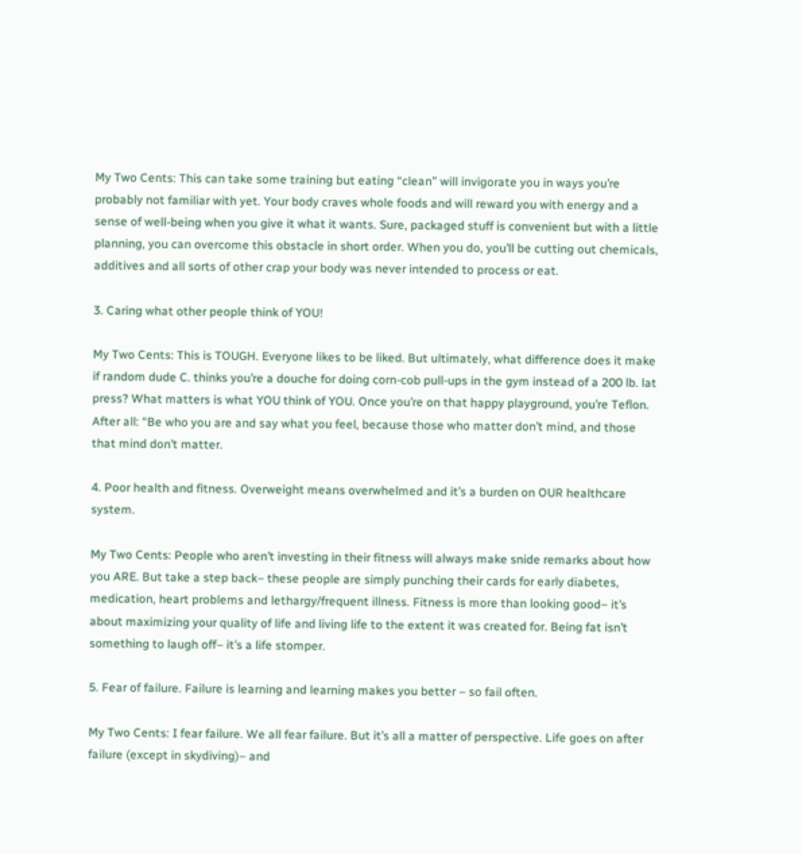My Two Cents: This can take some training but eating “clean” will invigorate you in ways you’re probably not familiar with yet. Your body craves whole foods and will reward you with energy and a sense of well-being when you give it what it wants. Sure, packaged stuff is convenient but with a little planning, you can overcome this obstacle in short order. When you do, you’ll be cutting out chemicals, additives and all sorts of other crap your body was never intended to process or eat.

3. Caring what other people think of YOU!

My Two Cents: This is TOUGH. Everyone likes to be liked. But ultimately, what difference does it make if random dude C. thinks you’re a douche for doing corn-cob pull-ups in the gym instead of a 200 lb. lat press? What matters is what YOU think of YOU. Once you’re on that happy playground, you’re Teflon. After all: “Be who you are and say what you feel, because those who matter don’t mind, and those that mind don’t matter.

4. Poor health and fitness. Overweight means overwhelmed and it’s a burden on OUR healthcare system.

My Two Cents: People who aren’t investing in their fitness will always make snide remarks about how you ARE. But take a step back– these people are simply punching their cards for early diabetes, medication, heart problems and lethargy/frequent illness. Fitness is more than looking good– it’s about maximizing your quality of life and living life to the extent it was created for. Being fat isn’t something to laugh off– it’s a life stomper.

5. Fear of failure. Failure is learning and learning makes you better – so fail often.

My Two Cents: I fear failure. We all fear failure. But it’s all a matter of perspective. Life goes on after failure (except in skydiving)– and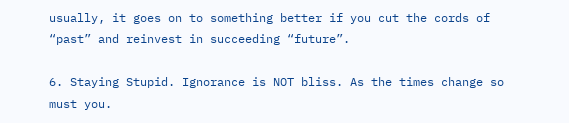usually, it goes on to something better if you cut the cords of “past” and reinvest in succeeding “future”.

6. Staying Stupid. Ignorance is NOT bliss. As the times change so must you.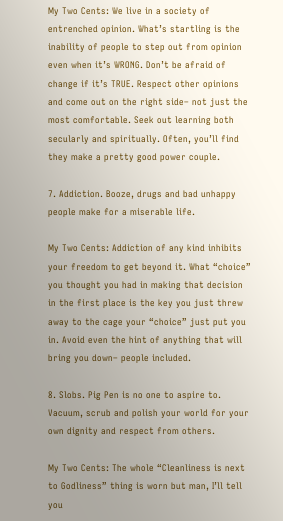My Two Cents: We live in a society of entrenched opinion. What’s startling is the inability of people to step out from opinion even when it’s WRONG. Don’t be afraid of change if it’s TRUE. Respect other opinions and come out on the right side– not just the most comfortable. Seek out learning both secularly and spiritually. Often, you’ll find they make a pretty good power couple.

7. Addiction. Booze, drugs and bad unhappy people make for a miserable life.

My Two Cents: Addiction of any kind inhibits your freedom to get beyond it. What “choice” you thought you had in making that decision in the first place is the key you just threw away to the cage your “choice” just put you in. Avoid even the hint of anything that will bring you down– people included.

8. Slobs. Pig Pen is no one to aspire to. Vacuum, scrub and polish your world for your own dignity and respect from others.

My Two Cents: The whole “Cleanliness is next to Godliness” thing is worn but man, I’ll tell you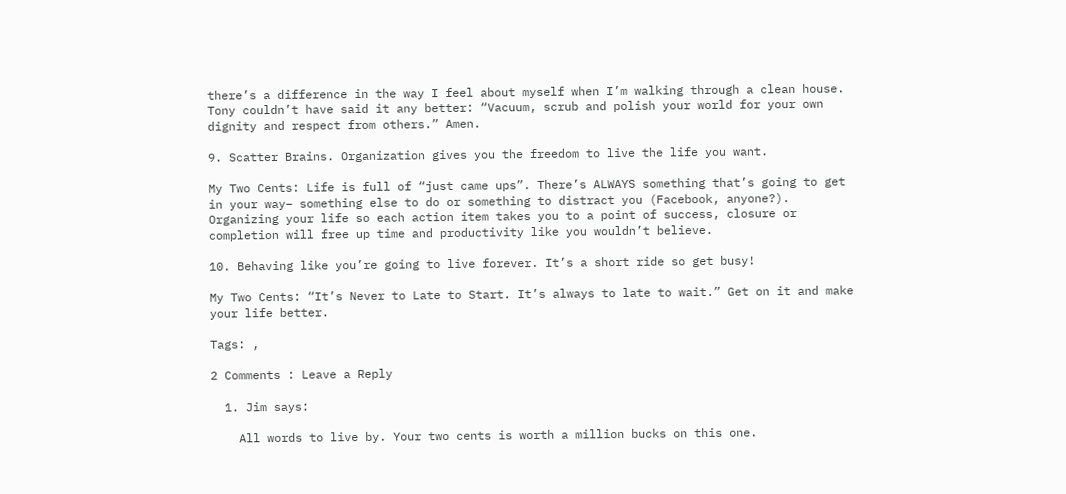there’s a difference in the way I feel about myself when I’m walking through a clean house. Tony couldn’t have said it any better: “Vacuum, scrub and polish your world for your own dignity and respect from others.” Amen.

9. Scatter Brains. Organization gives you the freedom to live the life you want.

My Two Cents: Life is full of “just came ups”. There’s ALWAYS something that’s going to get in your way– something else to do or something to distract you (Facebook, anyone?). Organizing your life so each action item takes you to a point of success, closure or completion will free up time and productivity like you wouldn’t believe.

10. Behaving like you’re going to live forever. It’s a short ride so get busy!

My Two Cents: “It’s Never to Late to Start. It’s always to late to wait.” Get on it and make your life better.

Tags: ,

2 Comments : Leave a Reply

  1. Jim says:

    All words to live by. Your two cents is worth a million bucks on this one.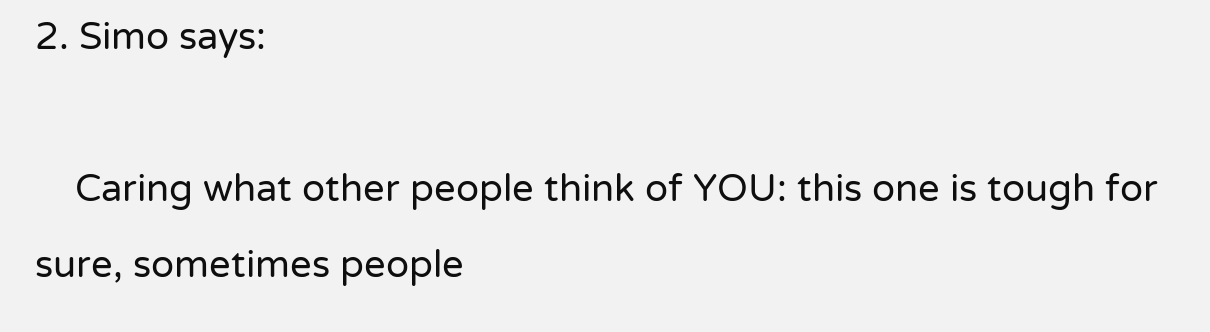2. Simo says:

    Caring what other people think of YOU: this one is tough for sure, sometimes people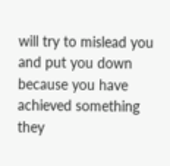will try to mislead you and put you down because you have achieved something they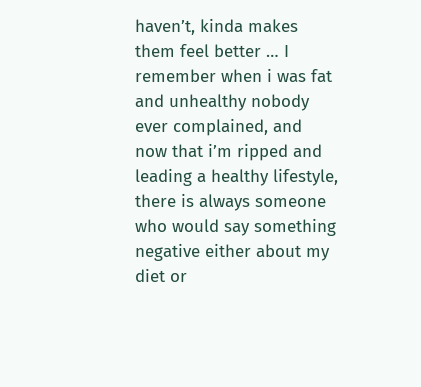haven’t, kinda makes them feel better … I remember when i was fat and unhealthy nobody ever complained, and now that i’m ripped and leading a healthy lifestyle, there is always someone who would say something negative either about my diet or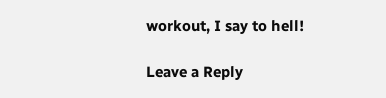workout, I say to hell!

Leave a Reply